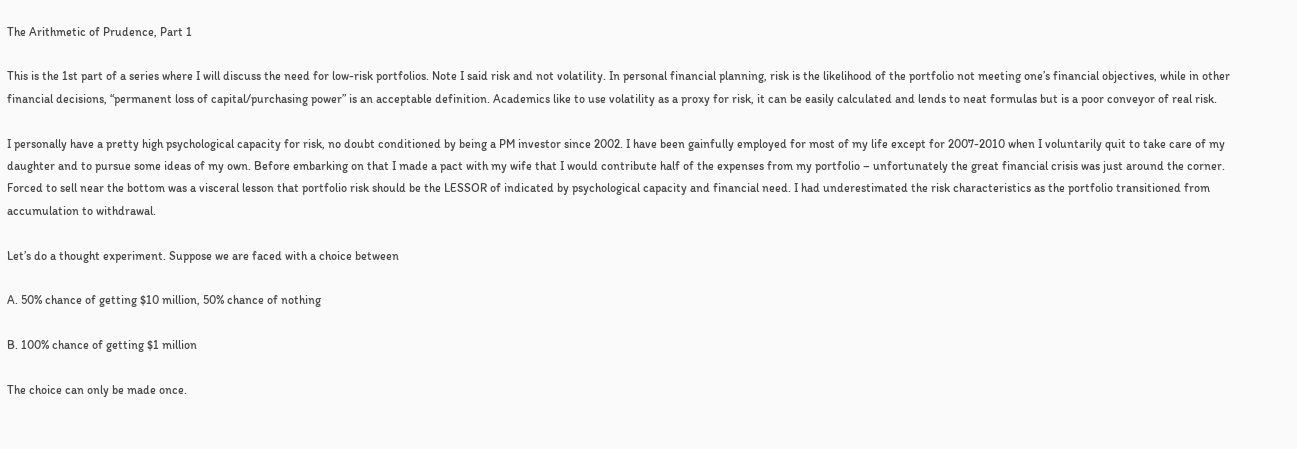The Arithmetic of Prudence, Part 1

This is the 1st part of a series where I will discuss the need for low-risk portfolios. Note I said risk and not volatility. In personal financial planning, risk is the likelihood of the portfolio not meeting one’s financial objectives, while in other financial decisions, “permanent loss of capital/purchasing power” is an acceptable definition. Academics like to use volatility as a proxy for risk, it can be easily calculated and lends to neat formulas but is a poor conveyor of real risk.

I personally have a pretty high psychological capacity for risk, no doubt conditioned by being a PM investor since 2002. I have been gainfully employed for most of my life except for 2007-2010 when I voluntarily quit to take care of my daughter and to pursue some ideas of my own. Before embarking on that I made a pact with my wife that I would contribute half of the expenses from my portfolio – unfortunately the great financial crisis was just around the corner. Forced to sell near the bottom was a visceral lesson that portfolio risk should be the LESSOR of indicated by psychological capacity and financial need. I had underestimated the risk characteristics as the portfolio transitioned from accumulation to withdrawal.

Let’s do a thought experiment. Suppose we are faced with a choice between

A. 50% chance of getting $10 million, 50% chance of nothing

B. 100% chance of getting $1 million

The choice can only be made once.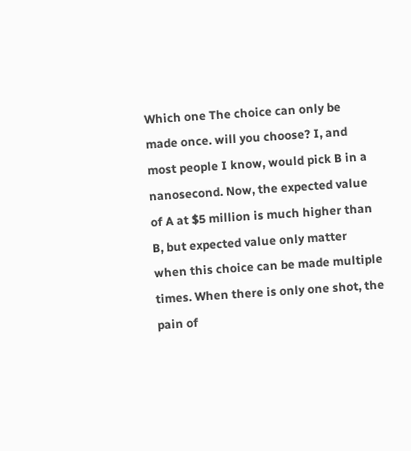Which one The choice can only be made once. will you choose? I, and most people I know, would pick B in a nanosecond. Now, the expected value of A at $5 million is much higher than B, but expected value only matter when this choice can be made multiple times. When there is only one shot, the pain of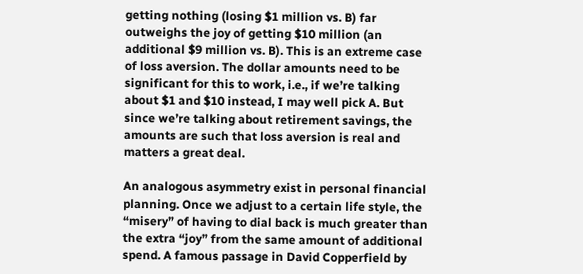getting nothing (losing $1 million vs. B) far outweighs the joy of getting $10 million (an additional $9 million vs. B). This is an extreme case of loss aversion. The dollar amounts need to be significant for this to work, i.e., if we’re talking about $1 and $10 instead, I may well pick A. But since we’re talking about retirement savings, the amounts are such that loss aversion is real and matters a great deal.

An analogous asymmetry exist in personal financial planning. Once we adjust to a certain life style, the “misery” of having to dial back is much greater than the extra “joy” from the same amount of additional spend. A famous passage in David Copperfield by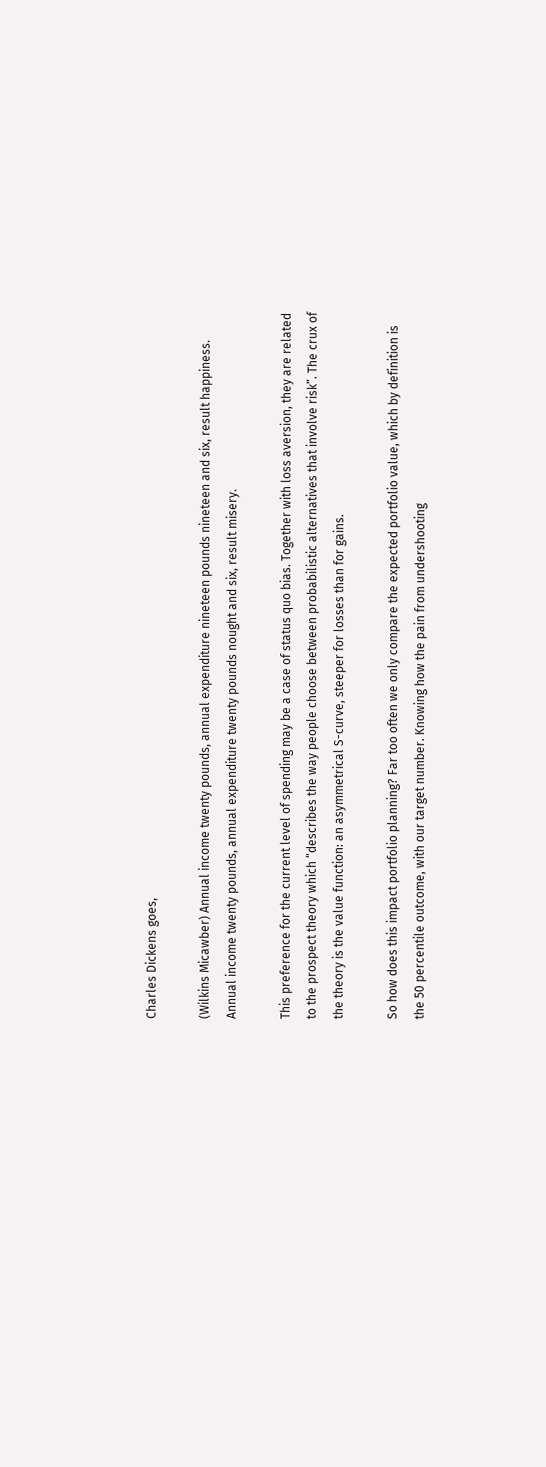Charles Dickens goes,

(Wilkins Micawber) Annual income twenty pounds, annual expenditure nineteen pounds nineteen and six, result happiness. Annual income twenty pounds, annual expenditure twenty pounds nought and six, result misery.

This preference for the current level of spending may be a case of status quo bias. Together with loss aversion, they are related to the prospect theory which “describes the way people choose between probabilistic alternatives that involve risk”. The crux of the theory is the value function: an asymmetrical S-curve, steeper for losses than for gains.

So how does this impact portfolio planning? Far too often we only compare the expected portfolio value, which by definition is the 50 percentile outcome, with our target number. Knowing how the pain from undershooting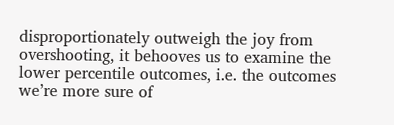disproportionately outweigh the joy from overshooting, it behooves us to examine the lower percentile outcomes, i.e. the outcomes we’re more sure of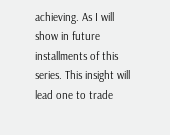achieving. As I will show in future installments of this series. This insight will lead one to trade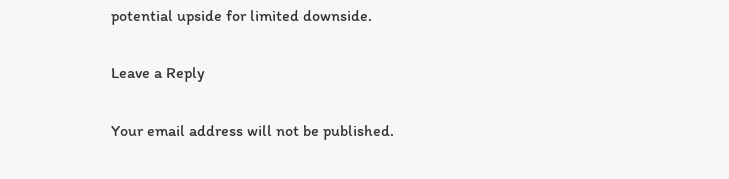potential upside for limited downside.

Leave a Reply

Your email address will not be published.